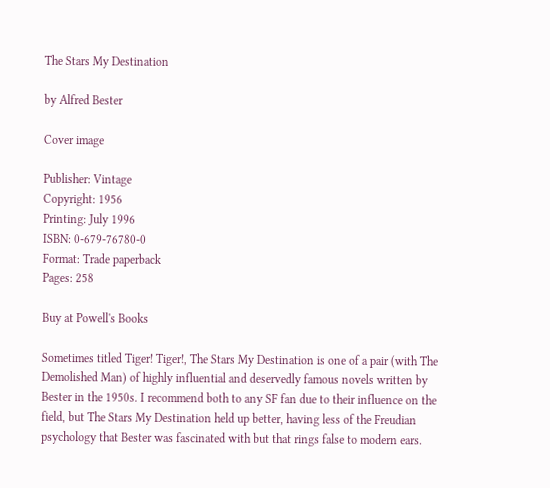The Stars My Destination

by Alfred Bester

Cover image

Publisher: Vintage
Copyright: 1956
Printing: July 1996
ISBN: 0-679-76780-0
Format: Trade paperback
Pages: 258

Buy at Powell's Books

Sometimes titled Tiger! Tiger!, The Stars My Destination is one of a pair (with The Demolished Man) of highly influential and deservedly famous novels written by Bester in the 1950s. I recommend both to any SF fan due to their influence on the field, but The Stars My Destination held up better, having less of the Freudian psychology that Bester was fascinated with but that rings false to modern ears.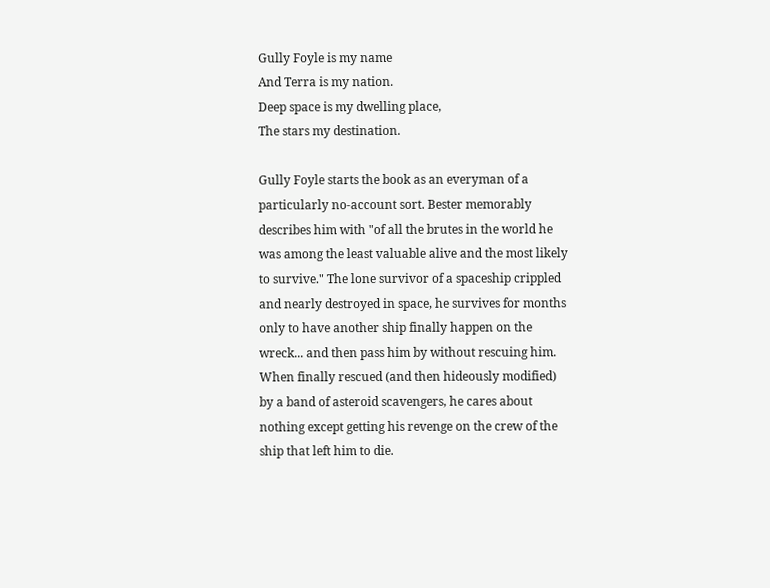Gully Foyle is my name
And Terra is my nation.
Deep space is my dwelling place,
The stars my destination.

Gully Foyle starts the book as an everyman of a particularly no-account sort. Bester memorably describes him with "of all the brutes in the world he was among the least valuable alive and the most likely to survive." The lone survivor of a spaceship crippled and nearly destroyed in space, he survives for months only to have another ship finally happen on the wreck... and then pass him by without rescuing him. When finally rescued (and then hideously modified) by a band of asteroid scavengers, he cares about nothing except getting his revenge on the crew of the ship that left him to die.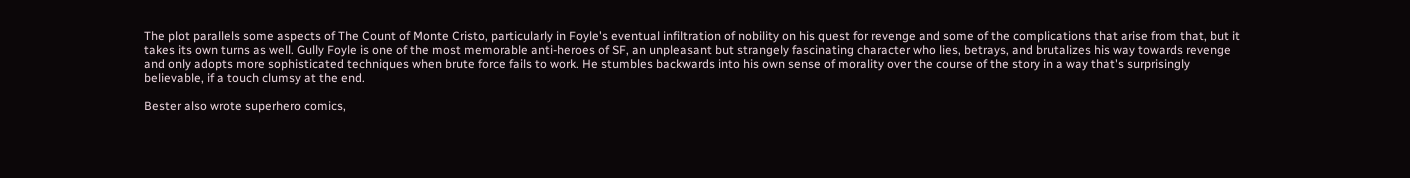The plot parallels some aspects of The Count of Monte Cristo, particularly in Foyle's eventual infiltration of nobility on his quest for revenge and some of the complications that arise from that, but it takes its own turns as well. Gully Foyle is one of the most memorable anti-heroes of SF, an unpleasant but strangely fascinating character who lies, betrays, and brutalizes his way towards revenge and only adopts more sophisticated techniques when brute force fails to work. He stumbles backwards into his own sense of morality over the course of the story in a way that's surprisingly believable, if a touch clumsy at the end.

Bester also wrote superhero comics,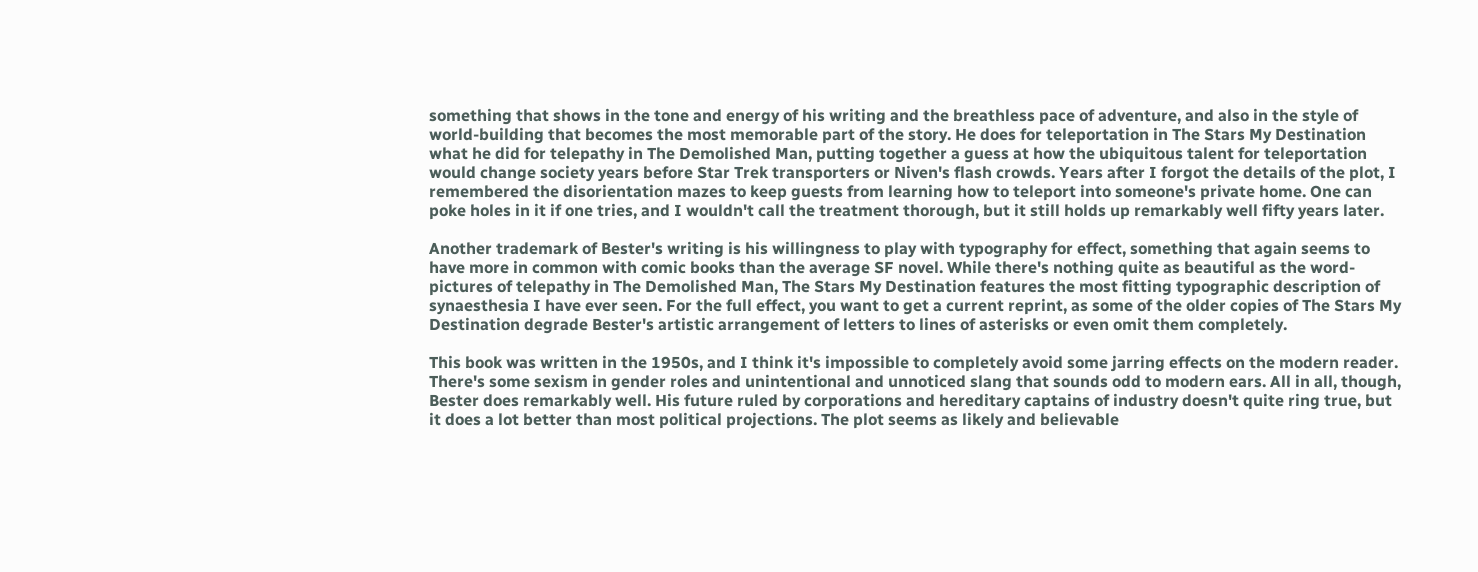something that shows in the tone and energy of his writing and the breathless pace of adventure, and also in the style of world-building that becomes the most memorable part of the story. He does for teleportation in The Stars My Destination what he did for telepathy in The Demolished Man, putting together a guess at how the ubiquitous talent for teleportation would change society years before Star Trek transporters or Niven's flash crowds. Years after I forgot the details of the plot, I remembered the disorientation mazes to keep guests from learning how to teleport into someone's private home. One can poke holes in it if one tries, and I wouldn't call the treatment thorough, but it still holds up remarkably well fifty years later.

Another trademark of Bester's writing is his willingness to play with typography for effect, something that again seems to have more in common with comic books than the average SF novel. While there's nothing quite as beautiful as the word-pictures of telepathy in The Demolished Man, The Stars My Destination features the most fitting typographic description of synaesthesia I have ever seen. For the full effect, you want to get a current reprint, as some of the older copies of The Stars My Destination degrade Bester's artistic arrangement of letters to lines of asterisks or even omit them completely.

This book was written in the 1950s, and I think it's impossible to completely avoid some jarring effects on the modern reader. There's some sexism in gender roles and unintentional and unnoticed slang that sounds odd to modern ears. All in all, though, Bester does remarkably well. His future ruled by corporations and hereditary captains of industry doesn't quite ring true, but it does a lot better than most political projections. The plot seems as likely and believable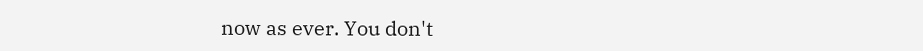now as ever. You don't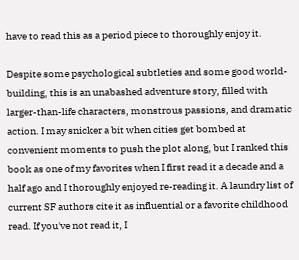have to read this as a period piece to thoroughly enjoy it.

Despite some psychological subtleties and some good world-building, this is an unabashed adventure story, filled with larger-than-life characters, monstrous passions, and dramatic action. I may snicker a bit when cities get bombed at convenient moments to push the plot along, but I ranked this book as one of my favorites when I first read it a decade and a half ago and I thoroughly enjoyed re-reading it. A laundry list of current SF authors cite it as influential or a favorite childhood read. If you've not read it, I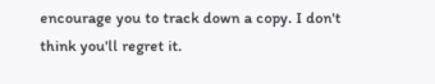encourage you to track down a copy. I don't think you'll regret it.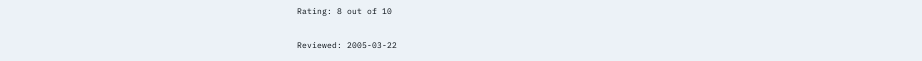Rating: 8 out of 10

Reviewed: 2005-03-22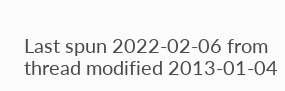Last spun 2022-02-06 from thread modified 2013-01-04